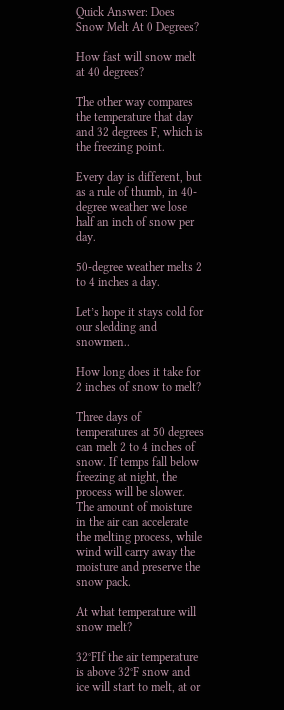Quick Answer: Does Snow Melt At 0 Degrees?

How fast will snow melt at 40 degrees?

The other way compares the temperature that day and 32 degrees F, which is the freezing point.

Every day is different, but as a rule of thumb, in 40-degree weather we lose half an inch of snow per day.

50-degree weather melts 2 to 4 inches a day.

Let’s hope it stays cold for our sledding and snowmen..

How long does it take for 2 inches of snow to melt?

Three days of temperatures at 50 degrees can melt 2 to 4 inches of snow. If temps fall below freezing at night, the process will be slower. The amount of moisture in the air can accelerate the melting process, while wind will carry away the moisture and preserve the snow pack.

At what temperature will snow melt?

32°FIf the air temperature is above 32°F snow and ice will start to melt, at or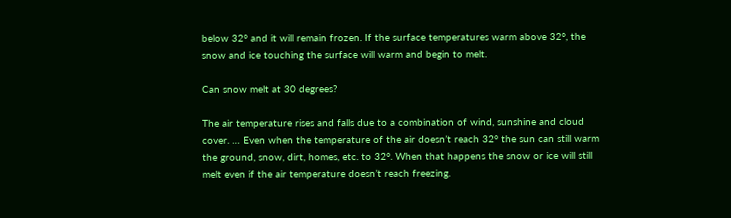below 32° and it will remain frozen. If the surface temperatures warm above 32°, the snow and ice touching the surface will warm and begin to melt.

Can snow melt at 30 degrees?

The air temperature rises and falls due to a combination of wind, sunshine and cloud cover. … Even when the temperature of the air doesn’t reach 32° the sun can still warm the ground, snow, dirt, homes, etc. to 32°. When that happens the snow or ice will still melt even if the air temperature doesn’t reach freezing.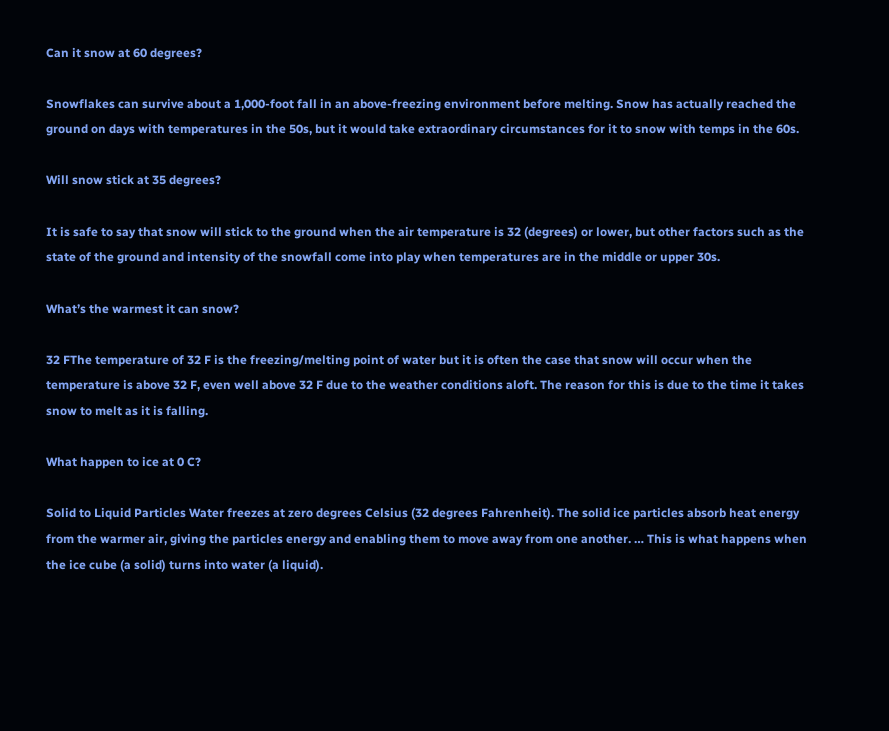Can it snow at 60 degrees?

Snowflakes can survive about a 1,000-foot fall in an above-freezing environment before melting. Snow has actually reached the ground on days with temperatures in the 50s, but it would take extraordinary circumstances for it to snow with temps in the 60s.

Will snow stick at 35 degrees?

It is safe to say that snow will stick to the ground when the air temperature is 32 (degrees) or lower, but other factors such as the state of the ground and intensity of the snowfall come into play when temperatures are in the middle or upper 30s.

What’s the warmest it can snow?

32 FThe temperature of 32 F is the freezing/melting point of water but it is often the case that snow will occur when the temperature is above 32 F, even well above 32 F due to the weather conditions aloft. The reason for this is due to the time it takes snow to melt as it is falling.

What happen to ice at 0 C?

Solid to Liquid Particles Water freezes at zero degrees Celsius (32 degrees Fahrenheit). The solid ice particles absorb heat energy from the warmer air, giving the particles energy and enabling them to move away from one another. … This is what happens when the ice cube (a solid) turns into water (a liquid).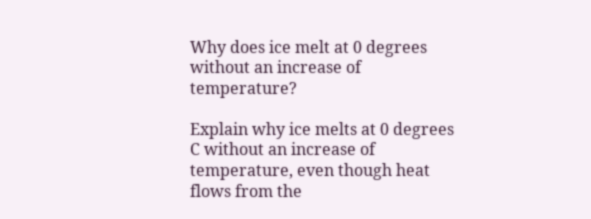Why does ice melt at 0 degrees without an increase of temperature?

Explain why ice melts at 0 degrees C without an increase of temperature, even though heat flows from the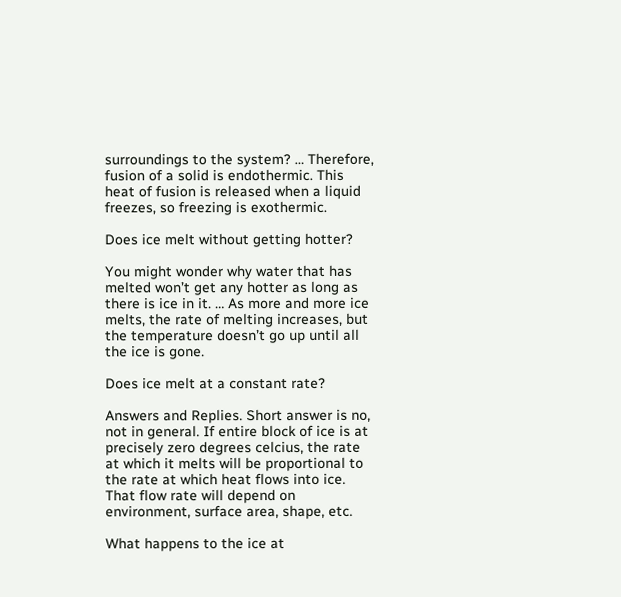surroundings to the system? … Therefore, fusion of a solid is endothermic. This heat of fusion is released when a liquid freezes, so freezing is exothermic.

Does ice melt without getting hotter?

You might wonder why water that has melted won’t get any hotter as long as there is ice in it. … As more and more ice melts, the rate of melting increases, but the temperature doesn’t go up until all the ice is gone.

Does ice melt at a constant rate?

Answers and Replies. Short answer is no, not in general. If entire block of ice is at precisely zero degrees celcius, the rate at which it melts will be proportional to the rate at which heat flows into ice. That flow rate will depend on environment, surface area, shape, etc.

What happens to the ice at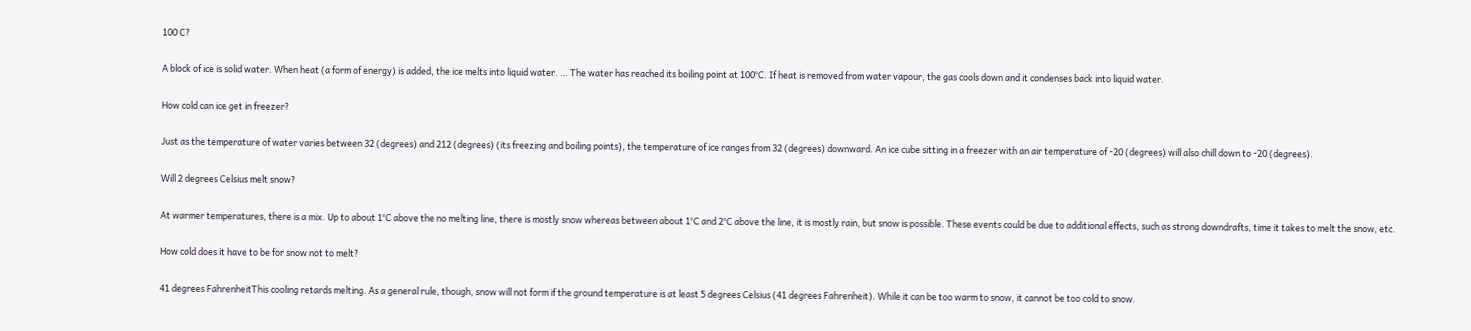100 C?

A block of ice is solid water. When heat (a form of energy) is added, the ice melts into liquid water. … The water has reached its boiling point at 100°C. If heat is removed from water vapour, the gas cools down and it condenses back into liquid water.

How cold can ice get in freezer?

Just as the temperature of water varies between 32 (degrees) and 212 (degrees) (its freezing and boiling points), the temperature of ice ranges from 32 (degrees) downward. An ice cube sitting in a freezer with an air temperature of -20 (degrees) will also chill down to -20 (degrees).

Will 2 degrees Celsius melt snow?

At warmer temperatures, there is a mix. Up to about 1°C above the no melting line, there is mostly snow whereas between about 1°C and 2°C above the line, it is mostly rain, but snow is possible. These events could be due to additional effects, such as strong downdrafts, time it takes to melt the snow, etc.

How cold does it have to be for snow not to melt?

41 degrees FahrenheitThis cooling retards melting. As a general rule, though, snow will not form if the ground temperature is at least 5 degrees Celsius (41 degrees Fahrenheit). While it can be too warm to snow, it cannot be too cold to snow.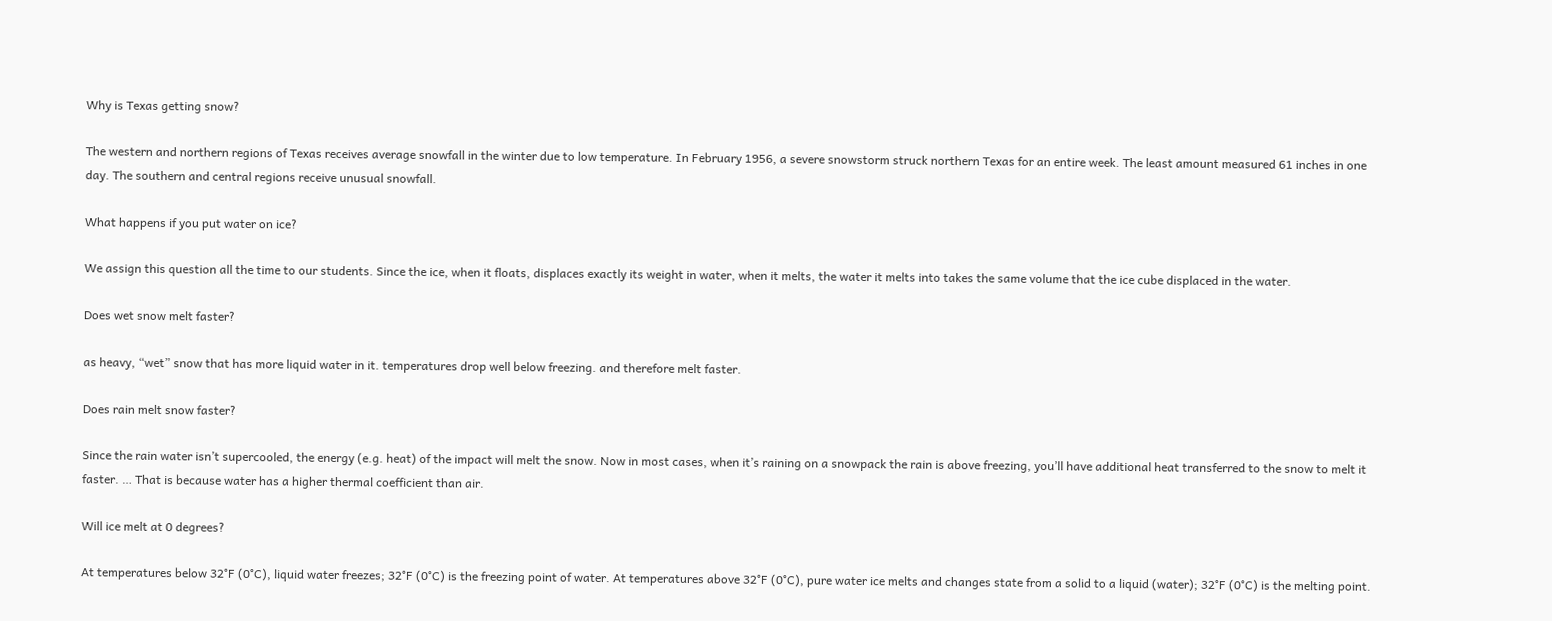Why is Texas getting snow?

The western and northern regions of Texas receives average snowfall in the winter due to low temperature. In February 1956, a severe snowstorm struck northern Texas for an entire week. The least amount measured 61 inches in one day. The southern and central regions receive unusual snowfall.

What happens if you put water on ice?

We assign this question all the time to our students. Since the ice, when it floats, displaces exactly its weight in water, when it melts, the water it melts into takes the same volume that the ice cube displaced in the water.

Does wet snow melt faster?

as heavy, “wet” snow that has more liquid water in it. temperatures drop well below freezing. and therefore melt faster.

Does rain melt snow faster?

Since the rain water isn’t supercooled, the energy (e.g. heat) of the impact will melt the snow. Now in most cases, when it’s raining on a snowpack the rain is above freezing, you’ll have additional heat transferred to the snow to melt it faster. … That is because water has a higher thermal coefficient than air.

Will ice melt at 0 degrees?

At temperatures below 32°F (0°C), liquid water freezes; 32°F (0°C) is the freezing point of water. At temperatures above 32°F (0°C), pure water ice melts and changes state from a solid to a liquid (water); 32°F (0°C) is the melting point.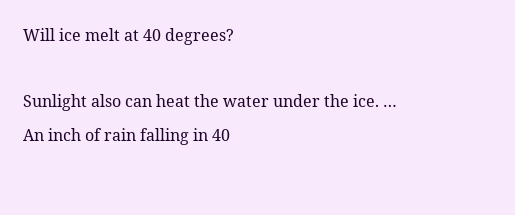Will ice melt at 40 degrees?

Sunlight also can heat the water under the ice. … An inch of rain falling in 40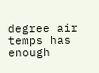degree air temps has enough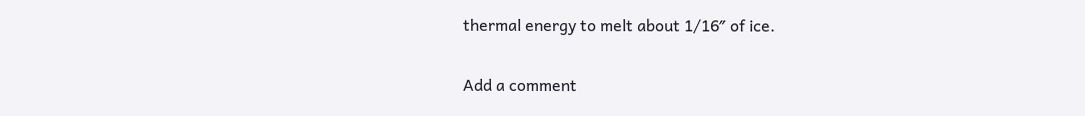thermal energy to melt about 1/16″ of ice.

Add a comment